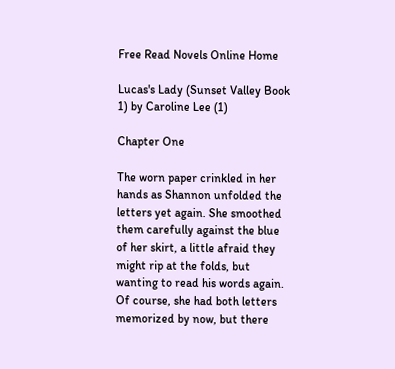Free Read Novels Online Home

Lucas's Lady (Sunset Valley Book 1) by Caroline Lee (1)

Chapter One

The worn paper crinkled in her hands as Shannon unfolded the letters yet again. She smoothed them carefully against the blue of her skirt, a little afraid they might rip at the folds, but wanting to read his words again. Of course, she had both letters memorized by now, but there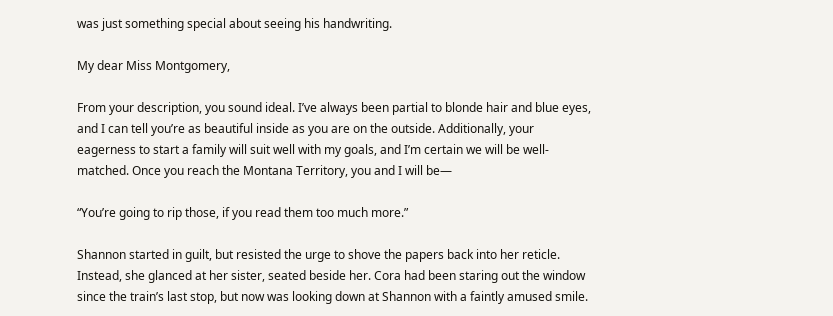was just something special about seeing his handwriting.

My dear Miss Montgomery,

From your description, you sound ideal. I’ve always been partial to blonde hair and blue eyes, and I can tell you’re as beautiful inside as you are on the outside. Additionally, your eagerness to start a family will suit well with my goals, and I’m certain we will be well-matched. Once you reach the Montana Territory, you and I will be—

“You’re going to rip those, if you read them too much more.”

Shannon started in guilt, but resisted the urge to shove the papers back into her reticle. Instead, she glanced at her sister, seated beside her. Cora had been staring out the window since the train’s last stop, but now was looking down at Shannon with a faintly amused smile.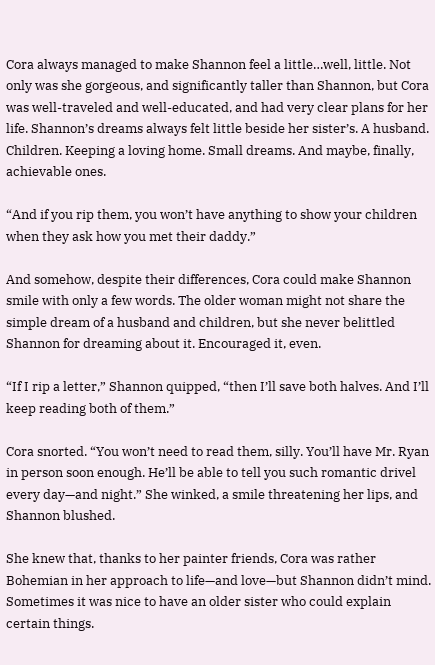Cora always managed to make Shannon feel a little…well, little. Not only was she gorgeous, and significantly taller than Shannon, but Cora was well-traveled and well-educated, and had very clear plans for her life. Shannon’s dreams always felt little beside her sister’s. A husband. Children. Keeping a loving home. Small dreams. And maybe, finally, achievable ones.

“And if you rip them, you won’t have anything to show your children when they ask how you met their daddy.”

And somehow, despite their differences, Cora could make Shannon smile with only a few words. The older woman might not share the simple dream of a husband and children, but she never belittled Shannon for dreaming about it. Encouraged it, even.

“If I rip a letter,” Shannon quipped, “then I’ll save both halves. And I’ll keep reading both of them.”

Cora snorted. “You won’t need to read them, silly. You’ll have Mr. Ryan in person soon enough. He’ll be able to tell you such romantic drivel every day—and night.” She winked, a smile threatening her lips, and Shannon blushed.

She knew that, thanks to her painter friends, Cora was rather Bohemian in her approach to life—and love—but Shannon didn’t mind. Sometimes it was nice to have an older sister who could explain certain things.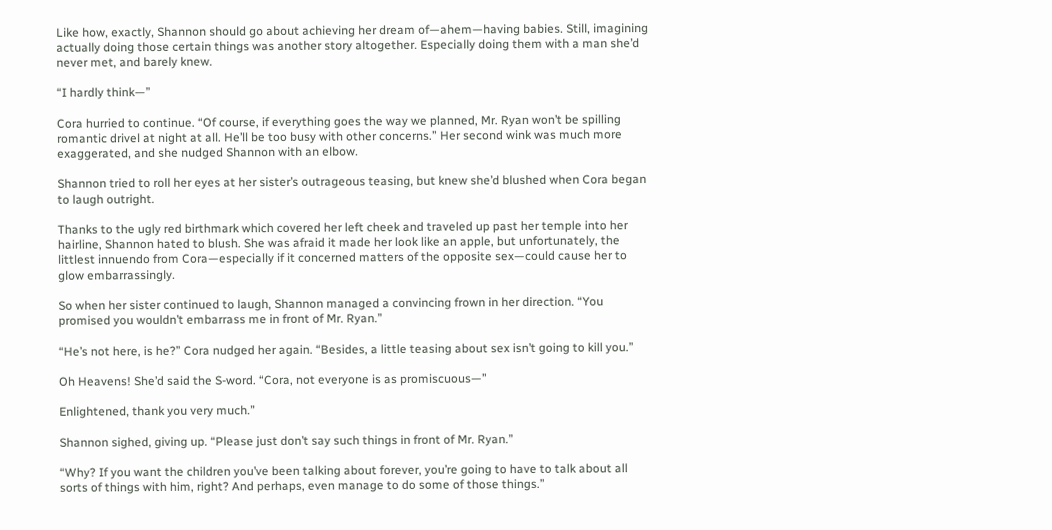Like how, exactly, Shannon should go about achieving her dream of—ahem—having babies. Still, imagining actually doing those certain things was another story altogether. Especially doing them with a man she’d never met, and barely knew.

“I hardly think—”

Cora hurried to continue. “Of course, if everything goes the way we planned, Mr. Ryan won’t be spilling romantic drivel at night at all. He’ll be too busy with other concerns.” Her second wink was much more exaggerated, and she nudged Shannon with an elbow.

Shannon tried to roll her eyes at her sister’s outrageous teasing, but knew she’d blushed when Cora began to laugh outright.

Thanks to the ugly red birthmark which covered her left cheek and traveled up past her temple into her hairline, Shannon hated to blush. She was afraid it made her look like an apple, but unfortunately, the littlest innuendo from Cora—especially if it concerned matters of the opposite sex—could cause her to glow embarrassingly.

So when her sister continued to laugh, Shannon managed a convincing frown in her direction. “You promised you wouldn’t embarrass me in front of Mr. Ryan.”

“He’s not here, is he?” Cora nudged her again. “Besides, a little teasing about sex isn’t going to kill you.”

Oh Heavens! She’d said the S-word. “Cora, not everyone is as promiscuous—”

Enlightened, thank you very much.”

Shannon sighed, giving up. “Please just don’t say such things in front of Mr. Ryan.”

“Why? If you want the children you’ve been talking about forever, you’re going to have to talk about all sorts of things with him, right? And perhaps, even manage to do some of those things.”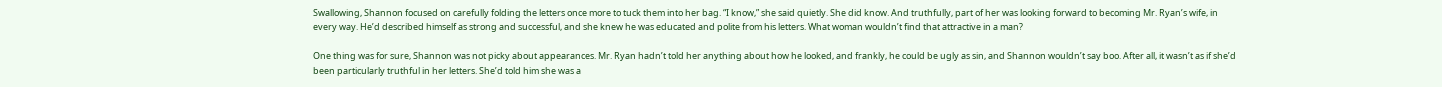Swallowing, Shannon focused on carefully folding the letters once more to tuck them into her bag. “I know,” she said quietly. She did know. And truthfully, part of her was looking forward to becoming Mr. Ryan’s wife, in every way. He’d described himself as strong and successful, and she knew he was educated and polite from his letters. What woman wouldn’t find that attractive in a man?

One thing was for sure, Shannon was not picky about appearances. Mr. Ryan hadn’t told her anything about how he looked, and frankly, he could be ugly as sin, and Shannon wouldn’t say boo. After all, it wasn’t as if she’d been particularly truthful in her letters. She’d told him she was a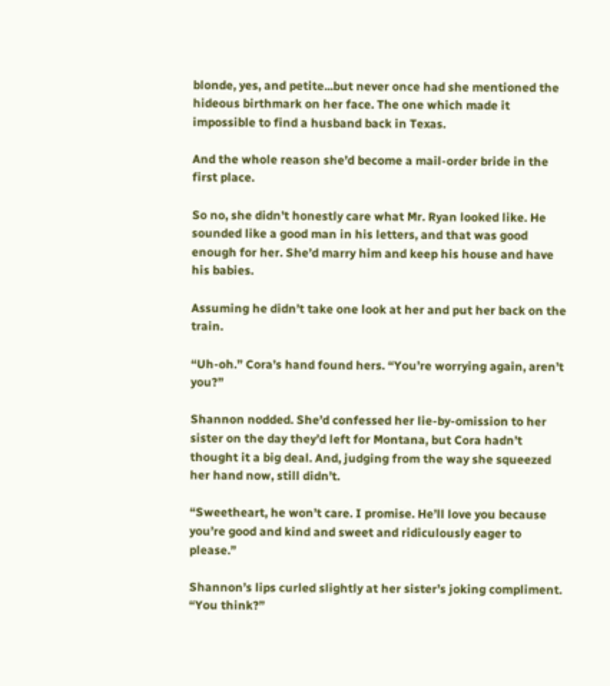blonde, yes, and petite...but never once had she mentioned the hideous birthmark on her face. The one which made it impossible to find a husband back in Texas.

And the whole reason she’d become a mail-order bride in the first place.

So no, she didn’t honestly care what Mr. Ryan looked like. He sounded like a good man in his letters, and that was good enough for her. She’d marry him and keep his house and have his babies.

Assuming he didn’t take one look at her and put her back on the train.

“Uh-oh.” Cora’s hand found hers. “You’re worrying again, aren’t you?”

Shannon nodded. She’d confessed her lie-by-omission to her sister on the day they’d left for Montana, but Cora hadn’t thought it a big deal. And, judging from the way she squeezed her hand now, still didn’t.

“Sweetheart, he won’t care. I promise. He’ll love you because you’re good and kind and sweet and ridiculously eager to please.”

Shannon’s lips curled slightly at her sister’s joking compliment. “You think?”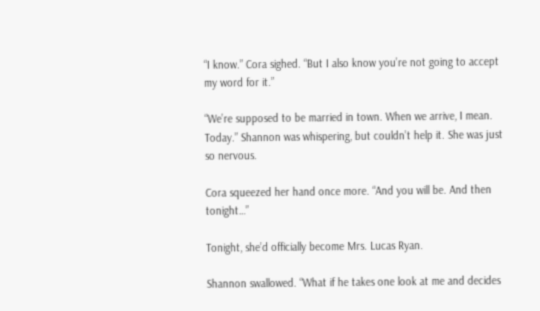“I know.” Cora sighed. “But I also know you’re not going to accept my word for it.”

“We’re supposed to be married in town. When we arrive, I mean. Today.” Shannon was whispering, but couldn’t help it. She was just so nervous.

Cora squeezed her hand once more. “And you will be. And then tonight…”

Tonight, she’d officially become Mrs. Lucas Ryan.

Shannon swallowed. “What if he takes one look at me and decides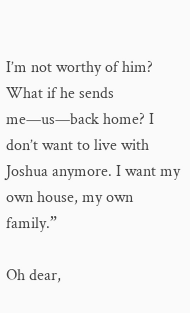I’m not worthy of him? What if he sends me—us—back home? I don’t want to live with Joshua anymore. I want my own house, my own family.”

Oh dear,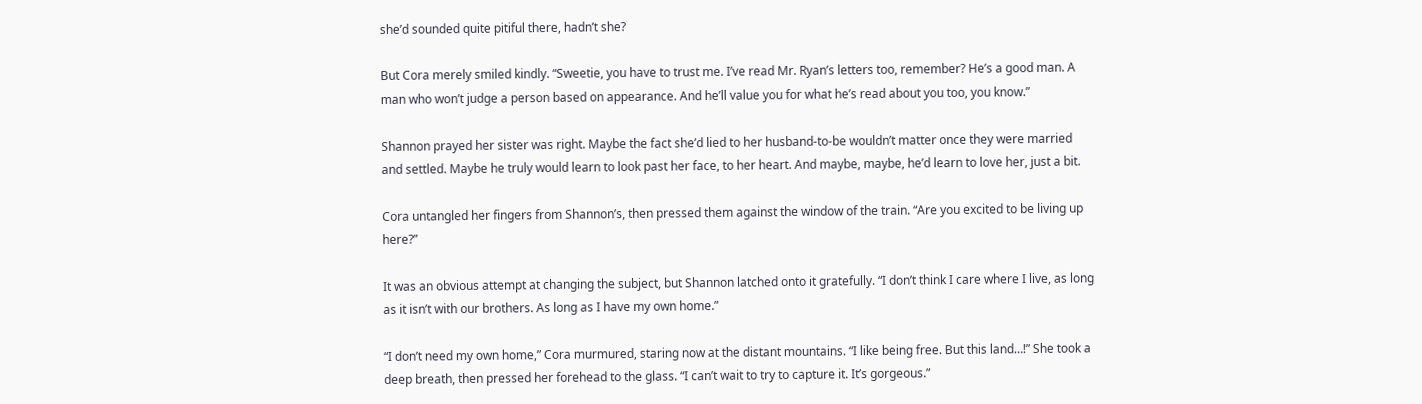she’d sounded quite pitiful there, hadn’t she?

But Cora merely smiled kindly. “Sweetie, you have to trust me. I’ve read Mr. Ryan’s letters too, remember? He’s a good man. A man who won’t judge a person based on appearance. And he’ll value you for what he’s read about you too, you know.”

Shannon prayed her sister was right. Maybe the fact she’d lied to her husband-to-be wouldn’t matter once they were married and settled. Maybe he truly would learn to look past her face, to her heart. And maybe, maybe, he’d learn to love her, just a bit.

Cora untangled her fingers from Shannon’s, then pressed them against the window of the train. “Are you excited to be living up here?”

It was an obvious attempt at changing the subject, but Shannon latched onto it gratefully. “I don’t think I care where I live, as long as it isn’t with our brothers. As long as I have my own home.”

“I don’t need my own home,” Cora murmured, staring now at the distant mountains. “I like being free. But this land…!” She took a deep breath, then pressed her forehead to the glass. “I can’t wait to try to capture it. It’s gorgeous.”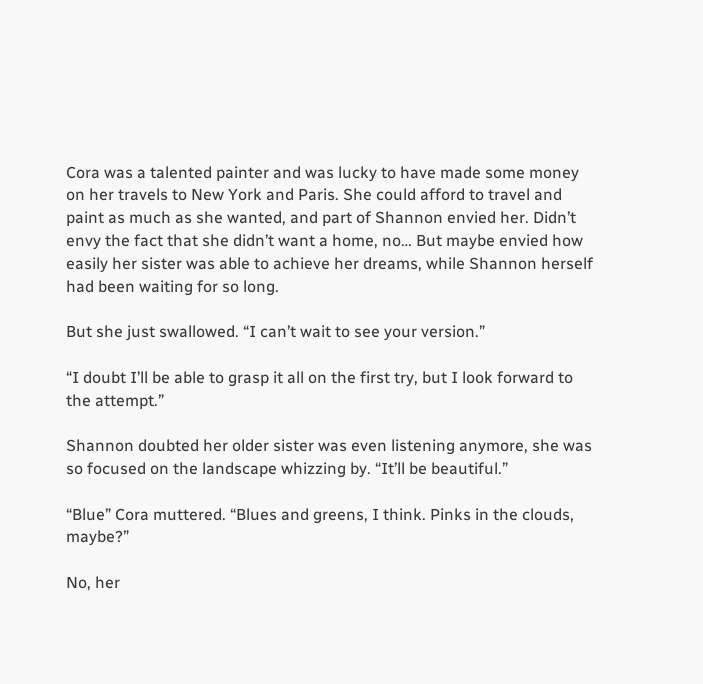Cora was a talented painter and was lucky to have made some money on her travels to New York and Paris. She could afford to travel and paint as much as she wanted, and part of Shannon envied her. Didn’t envy the fact that she didn’t want a home, no… But maybe envied how easily her sister was able to achieve her dreams, while Shannon herself had been waiting for so long.

But she just swallowed. “I can’t wait to see your version.”

“I doubt I’ll be able to grasp it all on the first try, but I look forward to the attempt.”

Shannon doubted her older sister was even listening anymore, she was so focused on the landscape whizzing by. “It’ll be beautiful.”

“Blue” Cora muttered. “Blues and greens, I think. Pinks in the clouds, maybe?”

No, her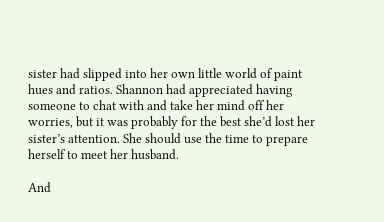sister had slipped into her own little world of paint hues and ratios. Shannon had appreciated having someone to chat with and take her mind off her worries, but it was probably for the best she’d lost her sister’s attention. She should use the time to prepare herself to meet her husband.

And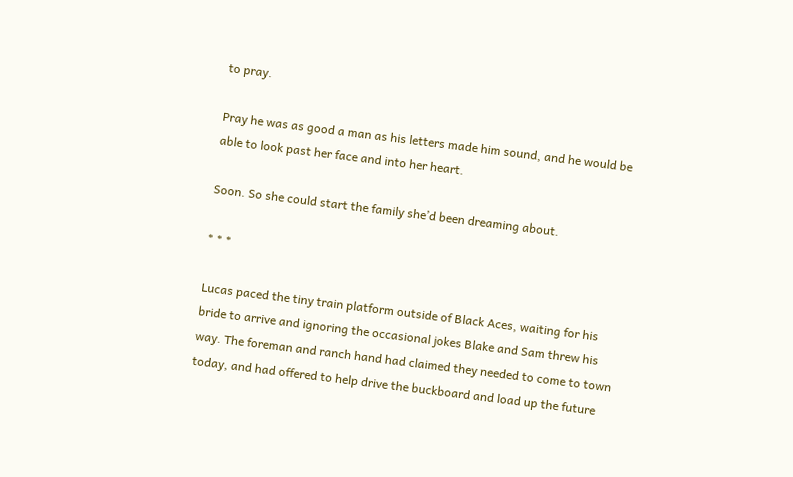to pray.

Pray he was as good a man as his letters made him sound, and he would be able to look past her face and into her heart.

Soon. So she could start the family she’d been dreaming about.

* * *

Lucas paced the tiny train platform outside of Black Aces, waiting for his bride to arrive and ignoring the occasional jokes Blake and Sam threw his way. The foreman and ranch hand had claimed they needed to come to town today, and had offered to help drive the buckboard and load up the future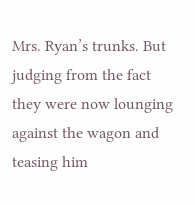Mrs. Ryan’s trunks. But judging from the fact they were now lounging against the wagon and teasing him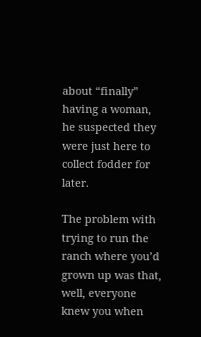about “finally” having a woman, he suspected they were just here to collect fodder for later.

The problem with trying to run the ranch where you’d grown up was that, well, everyone knew you when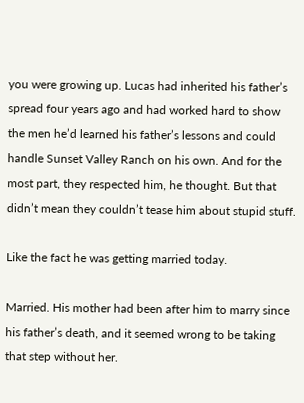you were growing up. Lucas had inherited his father’s spread four years ago and had worked hard to show the men he’d learned his father’s lessons and could handle Sunset Valley Ranch on his own. And for the most part, they respected him, he thought. But that didn’t mean they couldn’t tease him about stupid stuff.

Like the fact he was getting married today.

Married. His mother had been after him to marry since his father’s death, and it seemed wrong to be taking that step without her.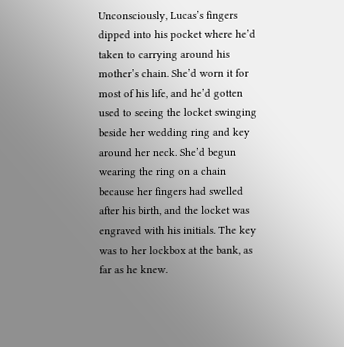Unconsciously, Lucas’s fingers dipped into his pocket where he’d taken to carrying around his mother’s chain. She’d worn it for most of his life, and he’d gotten used to seeing the locket swinging beside her wedding ring and key around her neck. She’d begun wearing the ring on a chain because her fingers had swelled after his birth, and the locket was engraved with his initials. The key was to her lockbox at the bank, as far as he knew.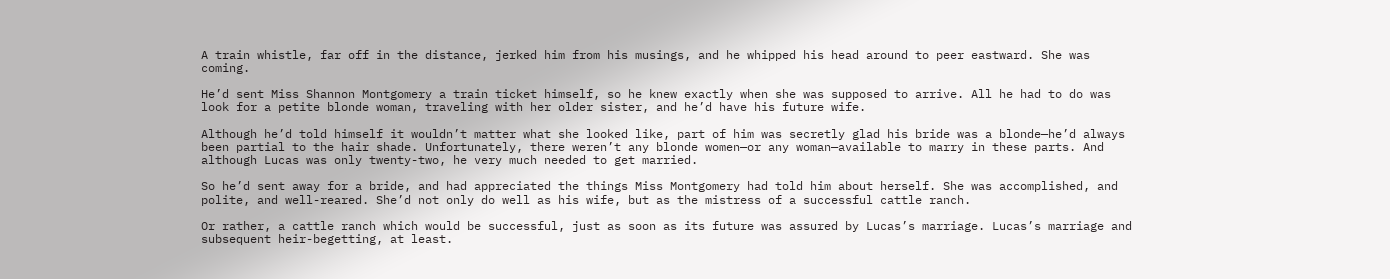A train whistle, far off in the distance, jerked him from his musings, and he whipped his head around to peer eastward. She was coming.

He’d sent Miss Shannon Montgomery a train ticket himself, so he knew exactly when she was supposed to arrive. All he had to do was look for a petite blonde woman, traveling with her older sister, and he’d have his future wife.

Although he’d told himself it wouldn’t matter what she looked like, part of him was secretly glad his bride was a blonde—he’d always been partial to the hair shade. Unfortunately, there weren’t any blonde women—or any woman—available to marry in these parts. And although Lucas was only twenty-two, he very much needed to get married.

So he’d sent away for a bride, and had appreciated the things Miss Montgomery had told him about herself. She was accomplished, and polite, and well-reared. She’d not only do well as his wife, but as the mistress of a successful cattle ranch.

Or rather, a cattle ranch which would be successful, just as soon as its future was assured by Lucas’s marriage. Lucas’s marriage and subsequent heir-begetting, at least.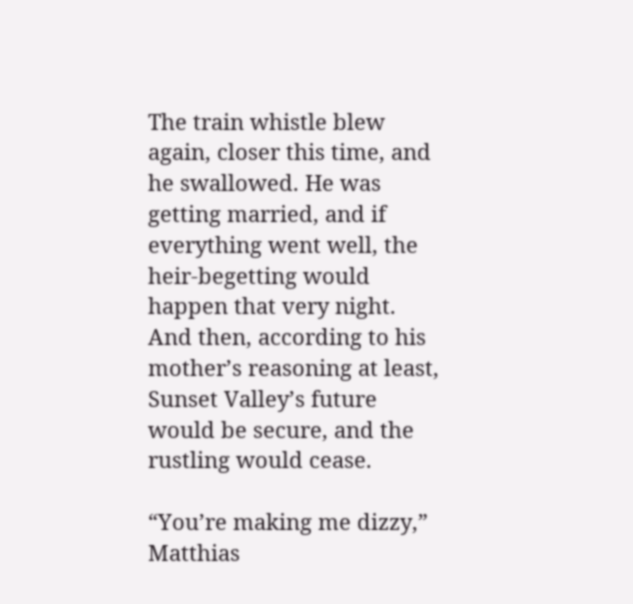The train whistle blew again, closer this time, and he swallowed. He was getting married, and if everything went well, the heir-begetting would happen that very night. And then, according to his mother’s reasoning at least, Sunset Valley’s future would be secure, and the rustling would cease.

“You’re making me dizzy,” Matthias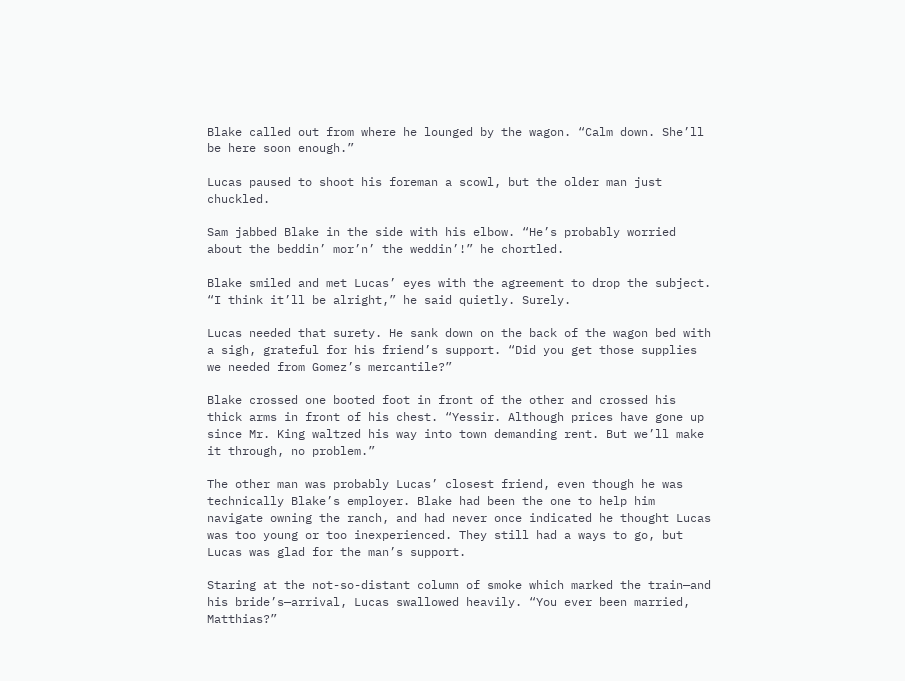Blake called out from where he lounged by the wagon. “Calm down. She’ll be here soon enough.”

Lucas paused to shoot his foreman a scowl, but the older man just chuckled.

Sam jabbed Blake in the side with his elbow. “He’s probably worried about the beddin’ mor’n’ the weddin’!” he chortled.

Blake smiled and met Lucas’ eyes with the agreement to drop the subject. “I think it’ll be alright,” he said quietly. Surely.

Lucas needed that surety. He sank down on the back of the wagon bed with a sigh, grateful for his friend’s support. “Did you get those supplies we needed from Gomez’s mercantile?”

Blake crossed one booted foot in front of the other and crossed his thick arms in front of his chest. “Yessir. Although prices have gone up since Mr. King waltzed his way into town demanding rent. But we’ll make it through, no problem.”

The other man was probably Lucas’ closest friend, even though he was technically Blake’s employer. Blake had been the one to help him navigate owning the ranch, and had never once indicated he thought Lucas was too young or too inexperienced. They still had a ways to go, but Lucas was glad for the man’s support.

Staring at the not-so-distant column of smoke which marked the train—and his bride’s—arrival, Lucas swallowed heavily. “You ever been married, Matthias?”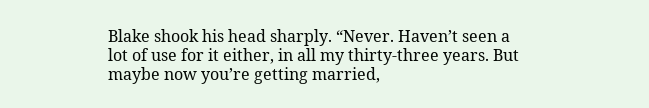Blake shook his head sharply. “Never. Haven’t seen a lot of use for it either, in all my thirty-three years. But maybe now you’re getting married,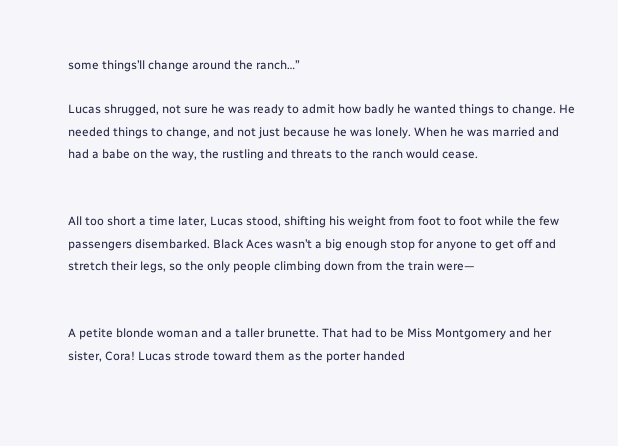some things’ll change around the ranch…”

Lucas shrugged, not sure he was ready to admit how badly he wanted things to change. He needed things to change, and not just because he was lonely. When he was married and had a babe on the way, the rustling and threats to the ranch would cease.


All too short a time later, Lucas stood, shifting his weight from foot to foot while the few passengers disembarked. Black Aces wasn’t a big enough stop for anyone to get off and stretch their legs, so the only people climbing down from the train were—


A petite blonde woman and a taller brunette. That had to be Miss Montgomery and her sister, Cora! Lucas strode toward them as the porter handed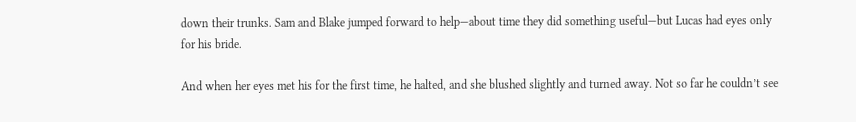down their trunks. Sam and Blake jumped forward to help—about time they did something useful—but Lucas had eyes only for his bride.

And when her eyes met his for the first time, he halted, and she blushed slightly and turned away. Not so far he couldn’t see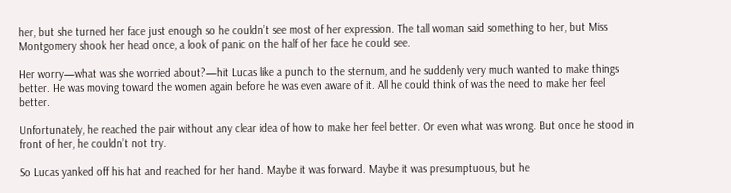her, but she turned her face just enough so he couldn’t see most of her expression. The tall woman said something to her, but Miss Montgomery shook her head once, a look of panic on the half of her face he could see.

Her worry—what was she worried about?—hit Lucas like a punch to the sternum, and he suddenly very much wanted to make things better. He was moving toward the women again before he was even aware of it. All he could think of was the need to make her feel better.

Unfortunately, he reached the pair without any clear idea of how to make her feel better. Or even what was wrong. But once he stood in front of her, he couldn’t not try.

So Lucas yanked off his hat and reached for her hand. Maybe it was forward. Maybe it was presumptuous, but he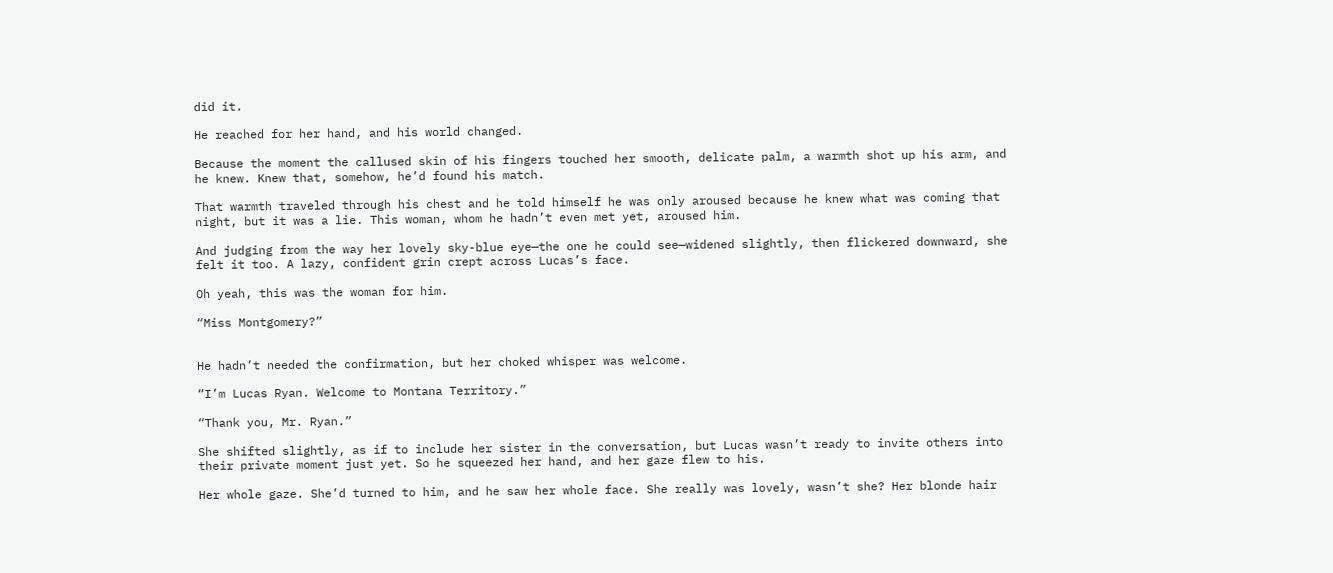did it.

He reached for her hand, and his world changed.

Because the moment the callused skin of his fingers touched her smooth, delicate palm, a warmth shot up his arm, and he knew. Knew that, somehow, he’d found his match.

That warmth traveled through his chest and he told himself he was only aroused because he knew what was coming that night, but it was a lie. This woman, whom he hadn’t even met yet, aroused him.

And judging from the way her lovely sky-blue eye—the one he could see—widened slightly, then flickered downward, she felt it too. A lazy, confident grin crept across Lucas’s face.

Oh yeah, this was the woman for him.

“Miss Montgomery?”


He hadn’t needed the confirmation, but her choked whisper was welcome.

“I’m Lucas Ryan. Welcome to Montana Territory.”

“Thank you, Mr. Ryan.”

She shifted slightly, as if to include her sister in the conversation, but Lucas wasn’t ready to invite others into their private moment just yet. So he squeezed her hand, and her gaze flew to his.

Her whole gaze. She’d turned to him, and he saw her whole face. She really was lovely, wasn’t she? Her blonde hair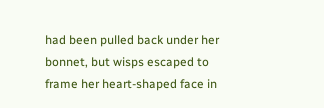had been pulled back under her bonnet, but wisps escaped to frame her heart-shaped face in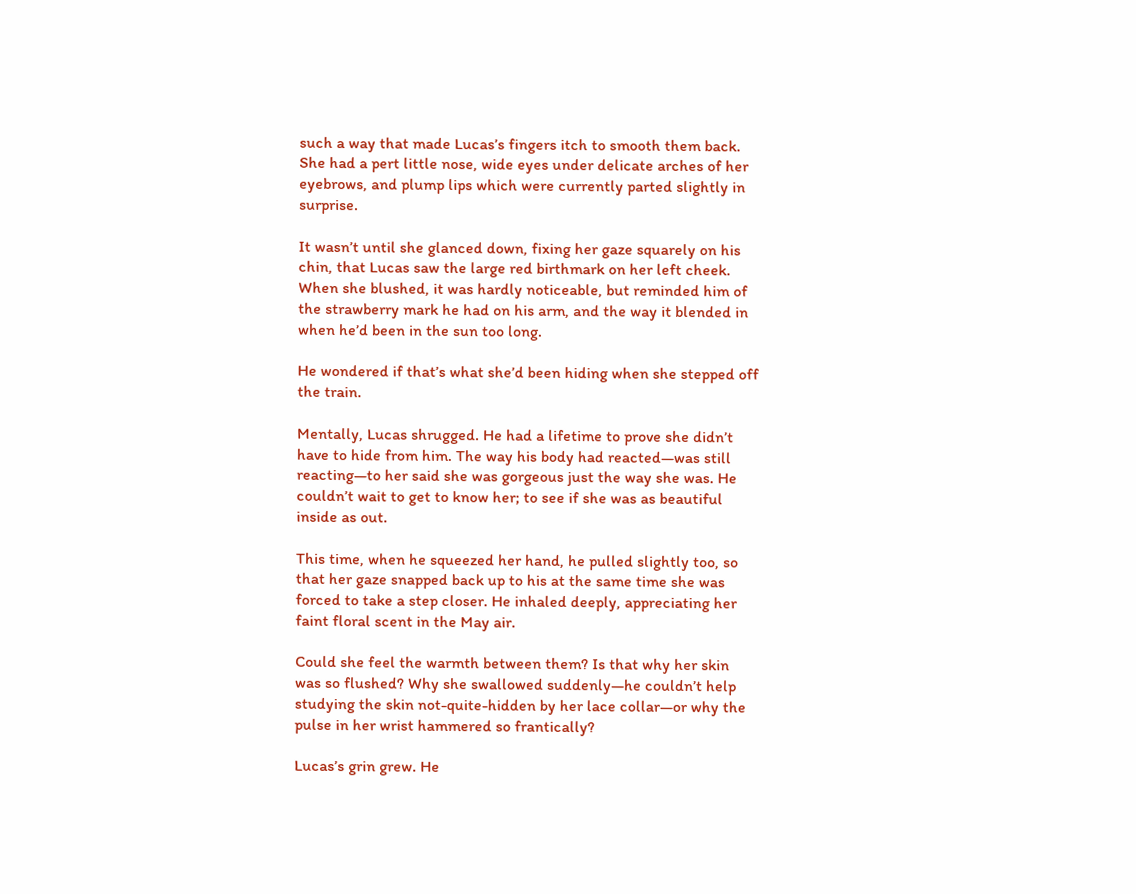such a way that made Lucas’s fingers itch to smooth them back. She had a pert little nose, wide eyes under delicate arches of her eyebrows, and plump lips which were currently parted slightly in surprise.

It wasn’t until she glanced down, fixing her gaze squarely on his chin, that Lucas saw the large red birthmark on her left cheek. When she blushed, it was hardly noticeable, but reminded him of the strawberry mark he had on his arm, and the way it blended in when he’d been in the sun too long.

He wondered if that’s what she’d been hiding when she stepped off the train.

Mentally, Lucas shrugged. He had a lifetime to prove she didn’t have to hide from him. The way his body had reacted—was still reacting—to her said she was gorgeous just the way she was. He couldn’t wait to get to know her; to see if she was as beautiful inside as out.

This time, when he squeezed her hand, he pulled slightly too, so that her gaze snapped back up to his at the same time she was forced to take a step closer. He inhaled deeply, appreciating her faint floral scent in the May air.

Could she feel the warmth between them? Is that why her skin was so flushed? Why she swallowed suddenly—he couldn’t help studying the skin not-quite-hidden by her lace collar—or why the pulse in her wrist hammered so frantically?

Lucas’s grin grew. He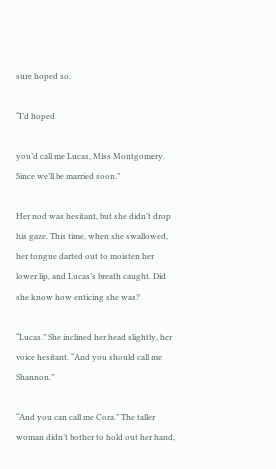sure hoped so.

“I’d hoped

you’d call me Lucas, Miss Montgomery. Since we’ll be married soon.”

Her nod was hesitant, but she didn’t drop his gaze. This time, when she swallowed, her tongue darted out to moisten her lower lip, and Lucas’s breath caught. Did she know how enticing she was?

“Lucas.” She inclined her head slightly, her voice hesitant. “And you should call me Shannon.”

“And you can call me Cora.” The taller woman didn’t bother to hold out her hand,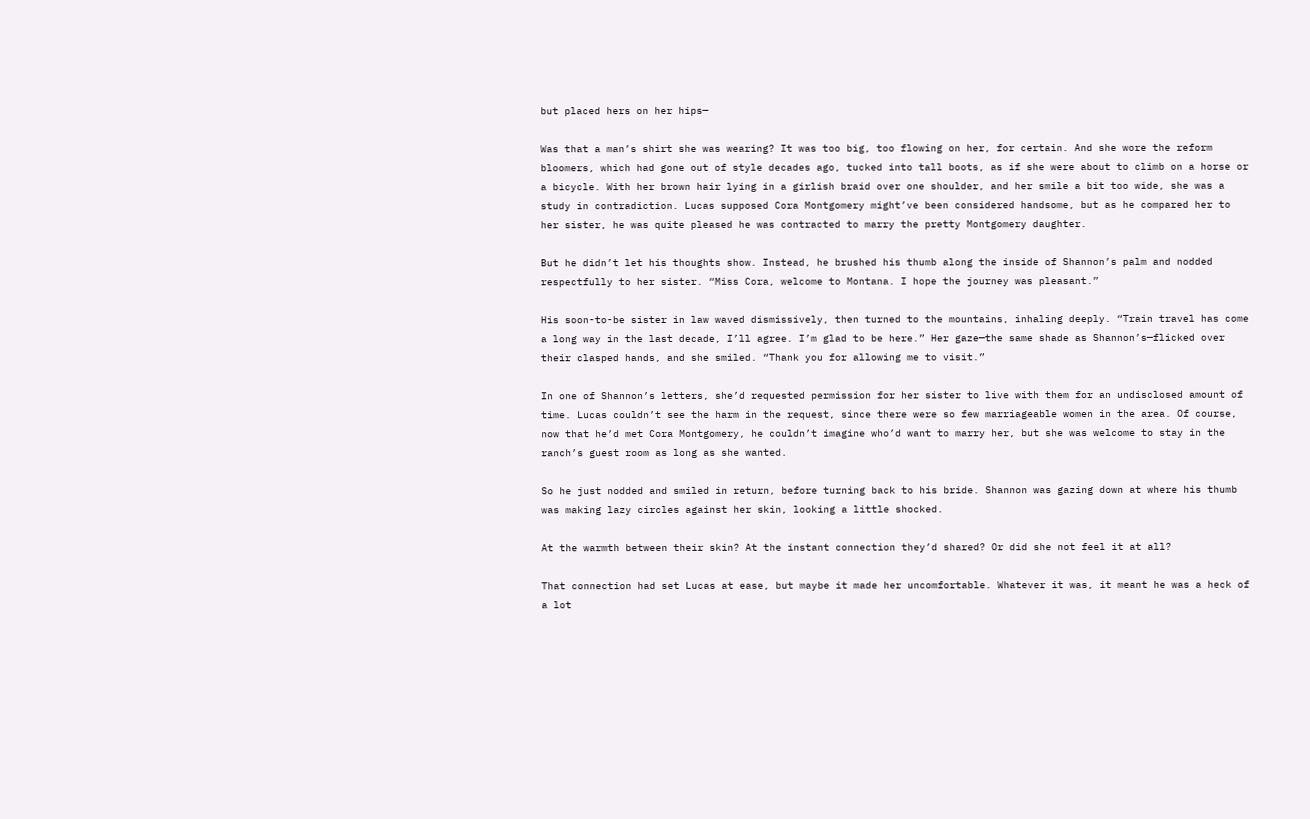but placed hers on her hips—

Was that a man’s shirt she was wearing? It was too big, too flowing on her, for certain. And she wore the reform bloomers, which had gone out of style decades ago, tucked into tall boots, as if she were about to climb on a horse or a bicycle. With her brown hair lying in a girlish braid over one shoulder, and her smile a bit too wide, she was a study in contradiction. Lucas supposed Cora Montgomery might’ve been considered handsome, but as he compared her to her sister, he was quite pleased he was contracted to marry the pretty Montgomery daughter.

But he didn’t let his thoughts show. Instead, he brushed his thumb along the inside of Shannon’s palm and nodded respectfully to her sister. “Miss Cora, welcome to Montana. I hope the journey was pleasant.”

His soon-to-be sister in law waved dismissively, then turned to the mountains, inhaling deeply. “Train travel has come a long way in the last decade, I’ll agree. I’m glad to be here.” Her gaze—the same shade as Shannon’s—flicked over their clasped hands, and she smiled. “Thank you for allowing me to visit.”

In one of Shannon’s letters, she’d requested permission for her sister to live with them for an undisclosed amount of time. Lucas couldn’t see the harm in the request, since there were so few marriageable women in the area. Of course, now that he’d met Cora Montgomery, he couldn’t imagine who’d want to marry her, but she was welcome to stay in the ranch’s guest room as long as she wanted.

So he just nodded and smiled in return, before turning back to his bride. Shannon was gazing down at where his thumb was making lazy circles against her skin, looking a little shocked.

At the warmth between their skin? At the instant connection they’d shared? Or did she not feel it at all?

That connection had set Lucas at ease, but maybe it made her uncomfortable. Whatever it was, it meant he was a heck of a lot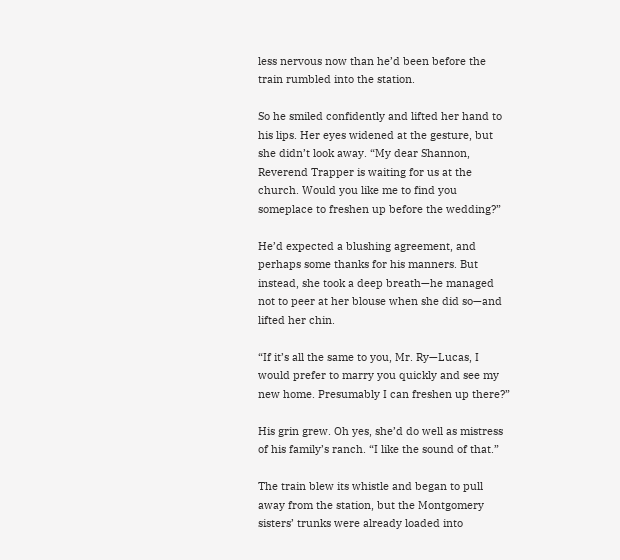less nervous now than he’d been before the train rumbled into the station.

So he smiled confidently and lifted her hand to his lips. Her eyes widened at the gesture, but she didn’t look away. “My dear Shannon, Reverend Trapper is waiting for us at the church. Would you like me to find you someplace to freshen up before the wedding?”

He’d expected a blushing agreement, and perhaps some thanks for his manners. But instead, she took a deep breath—he managed not to peer at her blouse when she did so—and lifted her chin.

“If it’s all the same to you, Mr. Ry—Lucas, I would prefer to marry you quickly and see my new home. Presumably I can freshen up there?”

His grin grew. Oh yes, she’d do well as mistress of his family’s ranch. “I like the sound of that.”

The train blew its whistle and began to pull away from the station, but the Montgomery sisters’ trunks were already loaded into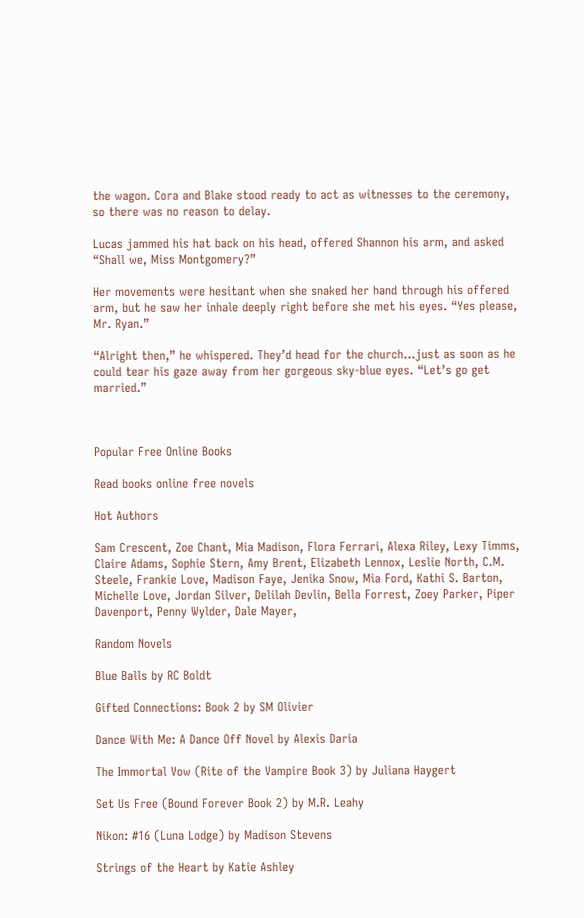the wagon. Cora and Blake stood ready to act as witnesses to the ceremony, so there was no reason to delay.

Lucas jammed his hat back on his head, offered Shannon his arm, and asked “Shall we, Miss Montgomery?”

Her movements were hesitant when she snaked her hand through his offered arm, but he saw her inhale deeply right before she met his eyes. “Yes please, Mr. Ryan.”

“Alright then,” he whispered. They’d head for the church…just as soon as he could tear his gaze away from her gorgeous sky-blue eyes. “Let’s go get married.”



Popular Free Online Books

Read books online free novels

Hot Authors

Sam Crescent, Zoe Chant, Mia Madison, Flora Ferrari, Alexa Riley, Lexy Timms, Claire Adams, Sophie Stern, Amy Brent, Elizabeth Lennox, Leslie North, C.M. Steele, Frankie Love, Madison Faye, Jenika Snow, Mia Ford, Kathi S. Barton, Michelle Love, Jordan Silver, Delilah Devlin, Bella Forrest, Zoey Parker, Piper Davenport, Penny Wylder, Dale Mayer,

Random Novels

Blue Balls by RC Boldt

Gifted Connections: Book 2 by SM Olivier

Dance With Me: A Dance Off Novel by Alexis Daria

The Immortal Vow (Rite of the Vampire Book 3) by Juliana Haygert

Set Us Free (Bound Forever Book 2) by M.R. Leahy

Nikon: #16 (Luna Lodge) by Madison Stevens

Strings of the Heart by Katie Ashley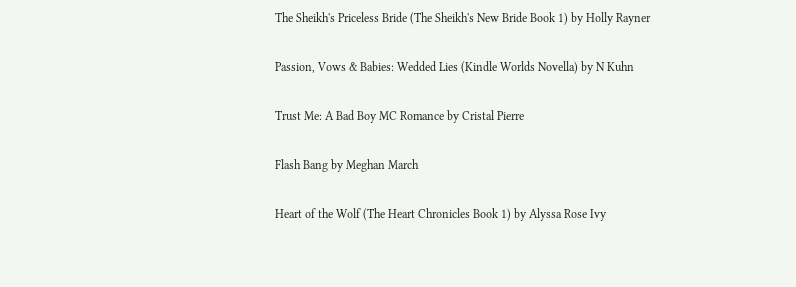The Sheikh's Priceless Bride (The Sheikh's New Bride Book 1) by Holly Rayner

Passion, Vows & Babies: Wedded Lies (Kindle Worlds Novella) by N Kuhn

Trust Me: A Bad Boy MC Romance by Cristal Pierre

Flash Bang by Meghan March

Heart of the Wolf (The Heart Chronicles Book 1) by Alyssa Rose Ivy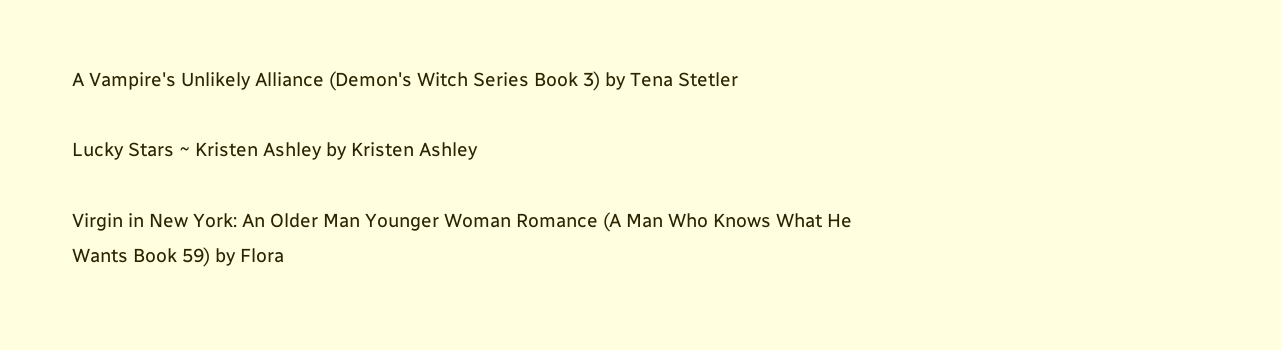A Vampire's Unlikely Alliance (Demon's Witch Series Book 3) by Tena Stetler

Lucky Stars ~ Kristen Ashley by Kristen Ashley

Virgin in New York: An Older Man Younger Woman Romance (A Man Who Knows What He Wants Book 59) by Flora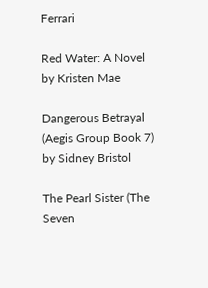Ferrari

Red Water: A Novel by Kristen Mae

Dangerous Betrayal (Aegis Group Book 7) by Sidney Bristol

The Pearl Sister (The Seven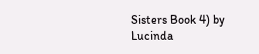Sisters Book 4) by Lucinda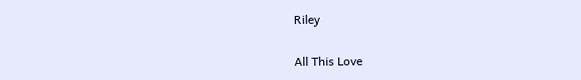Riley

All This Love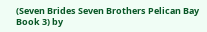(Seven Brides Seven Brothers Pelican Bay Book 3) by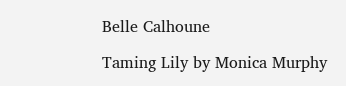Belle Calhoune

Taming Lily by Monica Murphy